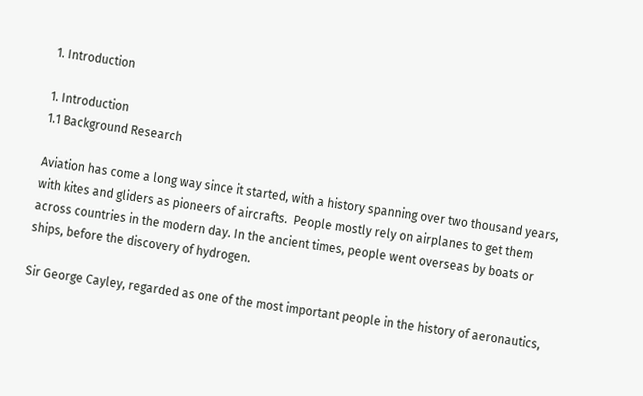1. Introduction

1. Introduction
1.1 Background Research

Aviation has come a long way since it started, with a history spanning over two thousand years, with kites and gliders as pioneers of aircrafts.  People mostly rely on airplanes to get them across countries in the modern day. In the ancient times, people went overseas by boats or ships, before the discovery of hydrogen.

Sir George Cayley, regarded as one of the most important people in the history of aeronautics,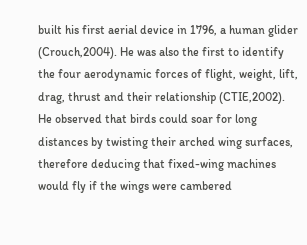built his first aerial device in 1796, a human glider (Crouch,2004). He was also the first to identify the four aerodynamic forces of flight, weight, lift, drag, thrust and their relationship (CTIE,2002). He observed that birds could soar for long distances by twisting their arched wing surfaces, therefore deducing that fixed-wing machines would fly if the wings were cambered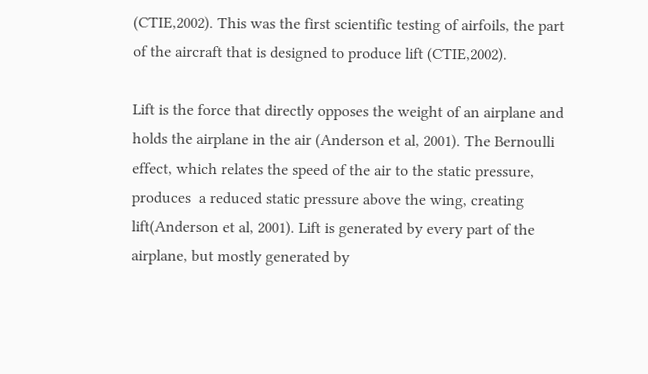(CTIE,2002). This was the first scientific testing of airfoils, the part of the aircraft that is designed to produce lift (CTIE,2002).

Lift is the force that directly opposes the weight of an airplane and holds the airplane in the air (Anderson et al, 2001). The Bernoulli effect, which relates the speed of the air to the static pressure, produces  a reduced static pressure above the wing, creating lift(Anderson et al, 2001). Lift is generated by every part of the airplane, but mostly generated by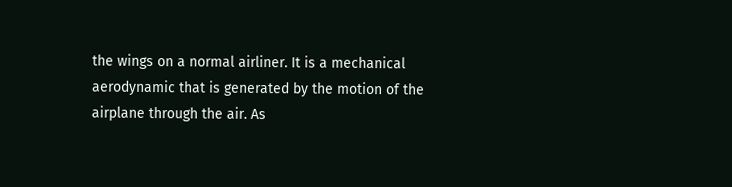the wings on a normal airliner. It is a mechanical aerodynamic that is generated by the motion of the airplane through the air. As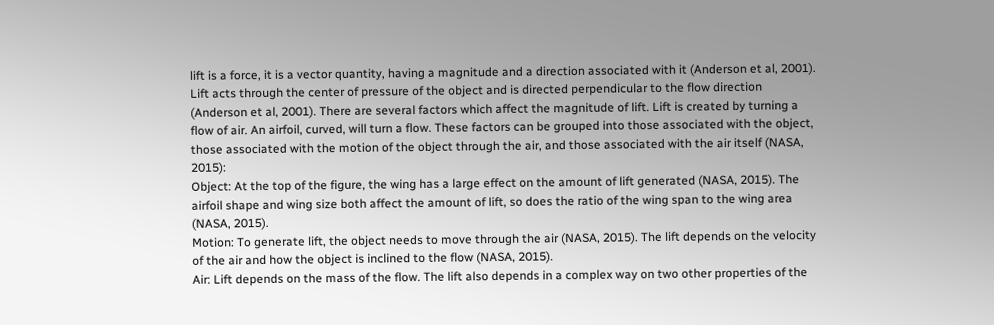lift is a force, it is a vector quantity, having a magnitude and a direction associated with it (Anderson et al, 2001). Lift acts through the center of pressure of the object and is directed perpendicular to the flow direction (Anderson et al, 2001). There are several factors which affect the magnitude of lift. Lift is created by turning a flow of air. An airfoil, curved, will turn a flow. These factors can be grouped into those associated with the object, those associated with the motion of the object through the air, and those associated with the air itself (NASA, 2015):
Object: At the top of the figure, the wing has a large effect on the amount of lift generated (NASA, 2015). The airfoil shape and wing size both affect the amount of lift, so does the ratio of the wing span to the wing area (NASA, 2015).
Motion: To generate lift, the object needs to move through the air (NASA, 2015). The lift depends on the velocity of the air and how the object is inclined to the flow (NASA, 2015).
Air: Lift depends on the mass of the flow. The lift also depends in a complex way on two other properties of the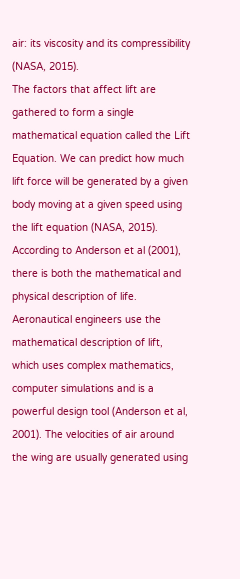air: its viscosity and its compressibility (NASA, 2015).
The factors that affect lift are gathered to form a single mathematical equation called the Lift Equation. We can predict how much lift force will be generated by a given body moving at a given speed using the lift equation (NASA, 2015).
According to Anderson et al (2001), there is both the mathematical and physical description of life. Aeronautical engineers use the mathematical description of lift, which uses complex mathematics, computer simulations and is a powerful design tool (Anderson et al, 2001). The velocities of air around the wing are usually generated using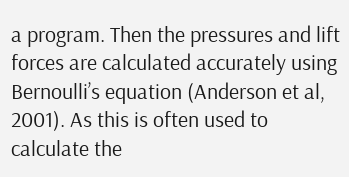a program. Then the pressures and lift forces are calculated accurately using Bernoulli’s equation (Anderson et al, 2001). As this is often used to calculate the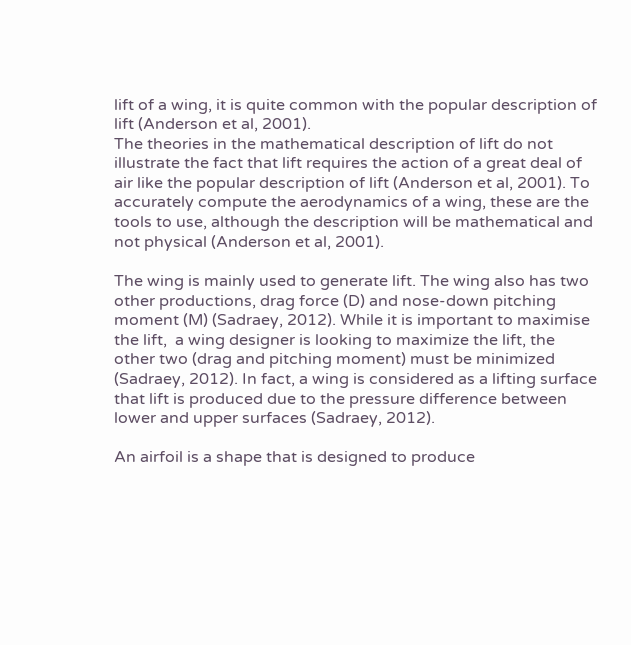lift of a wing, it is quite common with the popular description of lift (Anderson et al, 2001).
The theories in the mathematical description of lift do not illustrate the fact that lift requires the action of a great deal of air like the popular description of lift (Anderson et al, 2001). To accurately compute the aerodynamics of a wing, these are the tools to use, although the description will be mathematical and not physical (Anderson et al, 2001).

The wing is mainly used to generate lift. The wing also has two other productions, drag force (D) and nose-down pitching moment (M) (Sadraey, 2012). While it is important to maximise the lift,  a wing designer is looking to maximize the lift, the other two (drag and pitching moment) must be minimized (Sadraey, 2012). In fact, a wing is considered as a lifting surface that lift is produced due to the pressure difference between lower and upper surfaces (Sadraey, 2012).

An airfoil is a shape that is designed to produce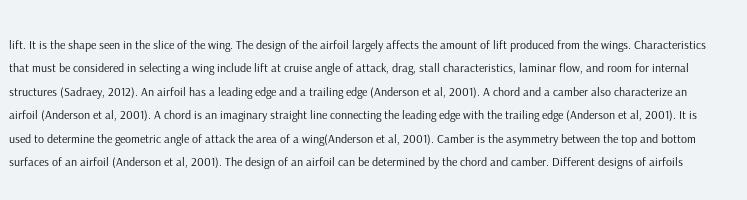lift. It is the shape seen in the slice of the wing. The design of the airfoil largely affects the amount of lift produced from the wings. Characteristics that must be considered in selecting a wing include lift at cruise angle of attack, drag, stall characteristics, laminar flow, and room for internal structures (Sadraey, 2012). An airfoil has a leading edge and a trailing edge (Anderson et al, 2001). A chord and a camber also characterize an airfoil (Anderson et al, 2001). A chord is an imaginary straight line connecting the leading edge with the trailing edge (Anderson et al, 2001). It is used to determine the geometric angle of attack the area of a wing(Anderson et al, 2001). Camber is the asymmetry between the top and bottom surfaces of an airfoil (Anderson et al, 2001). The design of an airfoil can be determined by the chord and camber. Different designs of airfoils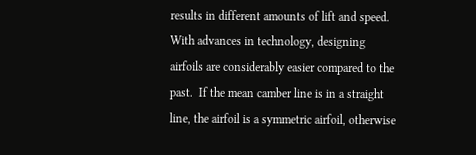results in different amounts of lift and speed. With advances in technology, designing airfoils are considerably easier compared to the past.  If the mean camber line is in a straight line, the airfoil is a symmetric airfoil, otherwise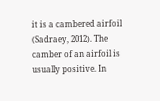it is a cambered airfoil (Sadraey, 2012). The camber of an airfoil is usually positive. In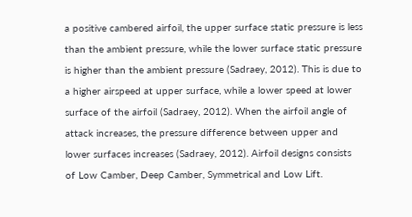a positive cambered airfoil, the upper surface static pressure is less than the ambient pressure, while the lower surface static pressure is higher than the ambient pressure (Sadraey, 2012). This is due to a higher airspeed at upper surface, while a lower speed at lower surface of the airfoil (Sadraey, 2012). When the airfoil angle of attack increases, the pressure difference between upper and lower surfaces increases (Sadraey, 2012). Airfoil designs consists of Low Camber, Deep Camber, Symmetrical and Low Lift.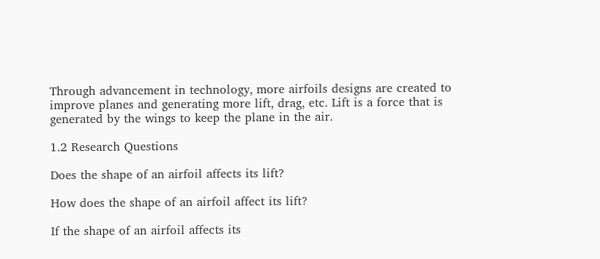Through advancement in technology, more airfoils designs are created to improve planes and generating more lift, drag, etc. Lift is a force that is generated by the wings to keep the plane in the air.

1.2 Research Questions

Does the shape of an airfoil affects its lift?

How does the shape of an airfoil affect its lift?

If the shape of an airfoil affects its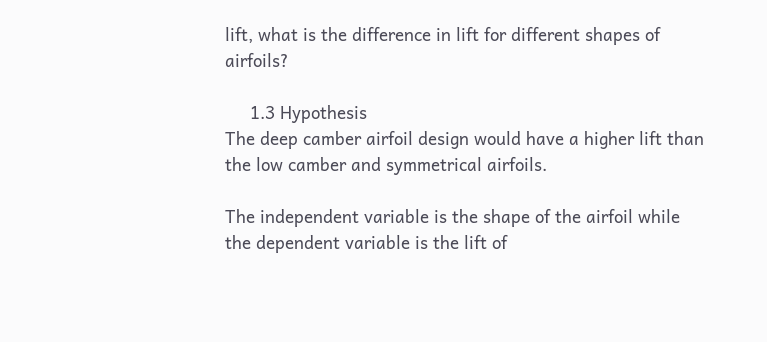lift, what is the difference in lift for different shapes of airfoils?

     1.3 Hypothesis
The deep camber airfoil design would have a higher lift than the low camber and symmetrical airfoils.

The independent variable is the shape of the airfoil while the dependent variable is the lift of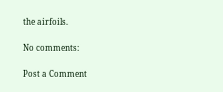the airfoils.

No comments:

Post a Comment